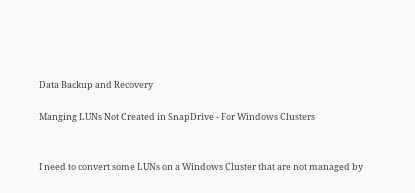Data Backup and Recovery

Manging LUNs Not Created in SnapDrive - For Windows Clusters


I need to convert some LUNs on a Windows Cluster that are not managed by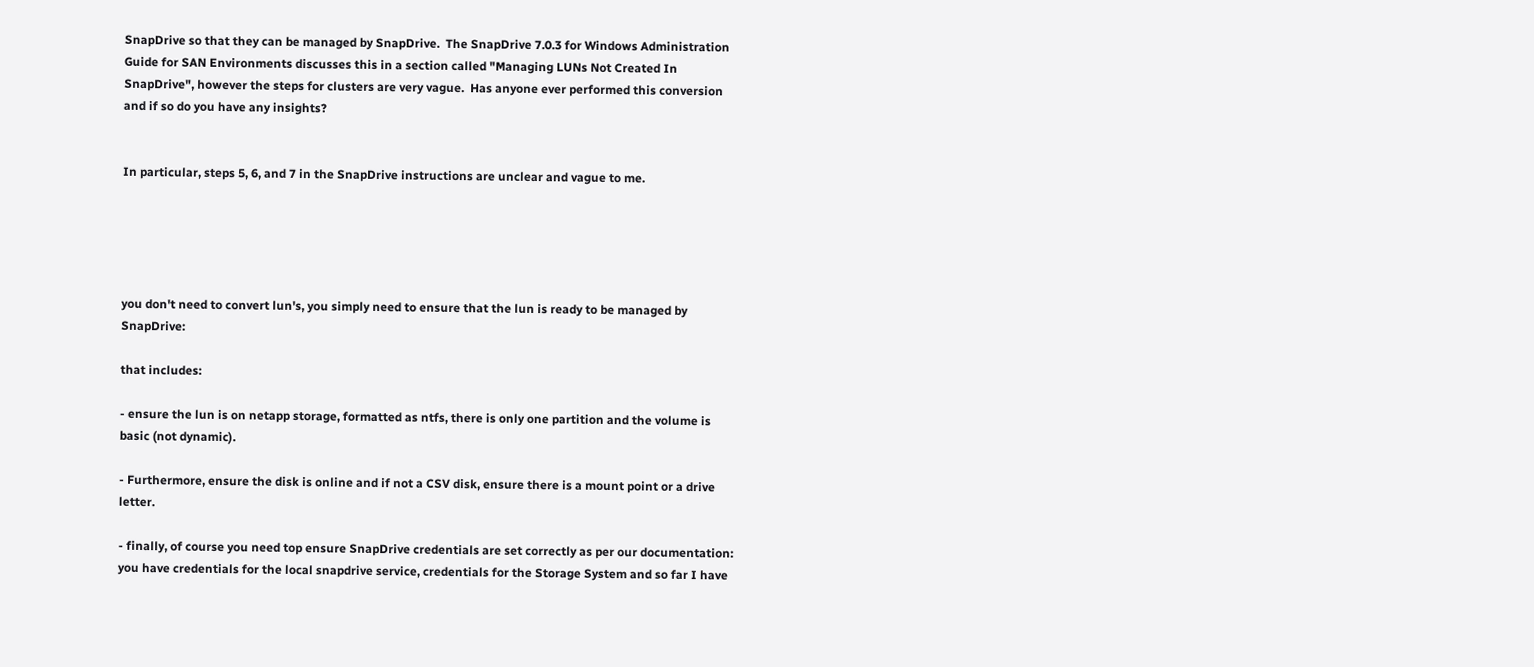SnapDrive so that they can be managed by SnapDrive.  The SnapDrive 7.0.3 for Windows Administration Guide for SAN Environments discusses this in a section called "Managing LUNs Not Created In SnapDrive", however the steps for clusters are very vague.  Has anyone ever performed this conversion and if so do you have any insights?


In particular, steps 5, 6, and 7 in the SnapDrive instructions are unclear and vague to me.





you don't need to convert lun's, you simply need to ensure that the lun is ready to be managed by SnapDrive:

that includes:

- ensure the lun is on netapp storage, formatted as ntfs, there is only one partition and the volume is basic (not dynamic).

- Furthermore, ensure the disk is online and if not a CSV disk, ensure there is a mount point or a drive letter.

- finally, of course you need top ensure SnapDrive credentials are set correctly as per our documentation: you have credentials for the local snapdrive service, credentials for the Storage System and so far I have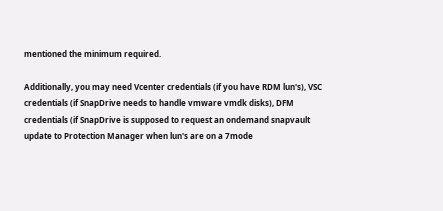mentioned the minimum required.

Additionally, you may need Vcenter credentials (if you have RDM lun's), VSC credentials (if SnapDrive needs to handle vmware vmdk disks), DFM credentials (if SnapDrive is supposed to request an ondemand snapvault update to Protection Manager when lun's are on a 7mode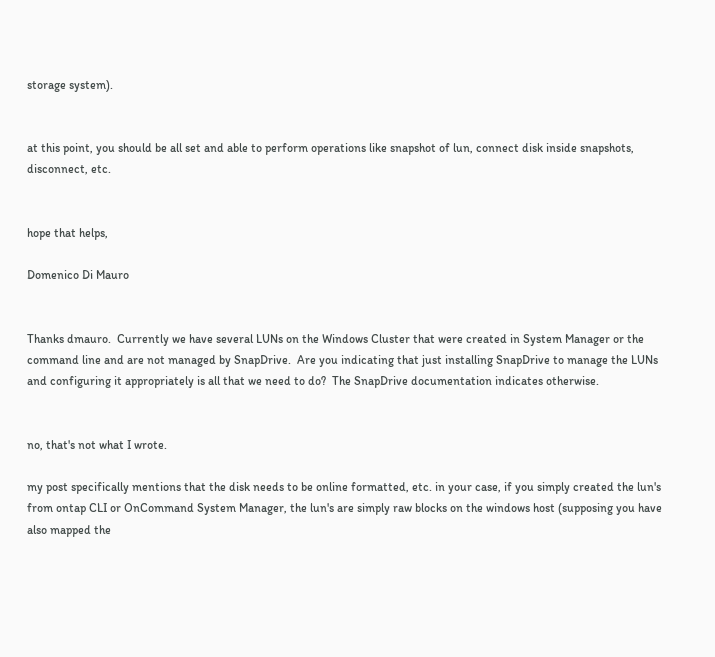storage system).


at this point, you should be all set and able to perform operations like snapshot of lun, connect disk inside snapshots, disconnect, etc.


hope that helps,

Domenico Di Mauro


Thanks dmauro.  Currently we have several LUNs on the Windows Cluster that were created in System Manager or the command line and are not managed by SnapDrive.  Are you indicating that just installing SnapDrive to manage the LUNs and configuring it appropriately is all that we need to do?  The SnapDrive documentation indicates otherwise.


no, that's not what I wrote.

my post specifically mentions that the disk needs to be online formatted, etc. in your case, if you simply created the lun's from ontap CLI or OnCommand System Manager, the lun's are simply raw blocks on the windows host (supposing you have also mapped the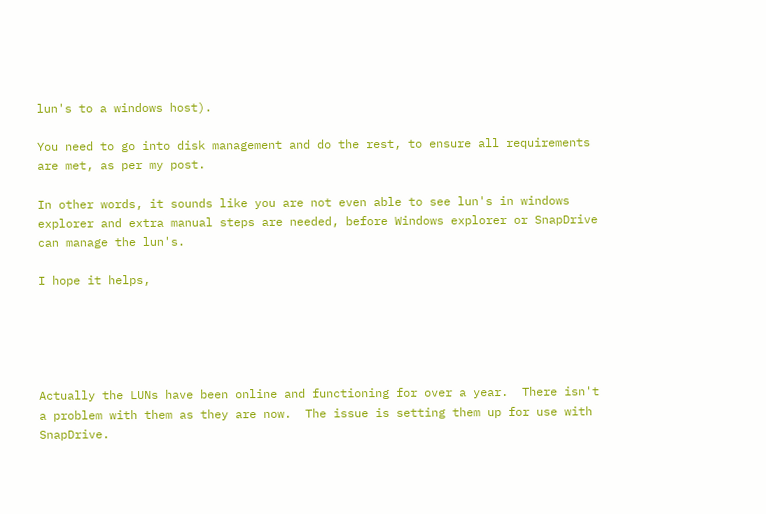lun's to a windows host).

You need to go into disk management and do the rest, to ensure all requirements are met, as per my post.

In other words, it sounds like you are not even able to see lun's in windows explorer and extra manual steps are needed, before Windows explorer or SnapDrive can manage the lun's.

I hope it helps,





Actually the LUNs have been online and functioning for over a year.  There isn't a problem with them as they are now.  The issue is setting them up for use with SnapDrive.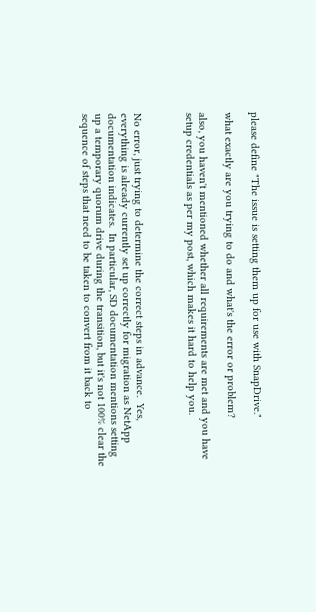please define "The issue is setting them up for use with SnapDrive."

what exactly are you trying to do and what's the error or problem?

also, you haven't mentioned whether all requirements are met and you have setup credentials as per my post, which makes it hard to help you.



No error, just trying to determine the correct steps in advance.  Yes, everything is already currently set up correctly for migration as NetApp documentation indicates.  In particular, SD documentation mentions setting up a temporary quorum drive during the transition, but it's not 100% clear the sequence of steps that need to be taken to convert from it back to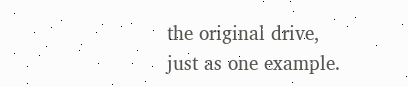the original drive, just as one example.